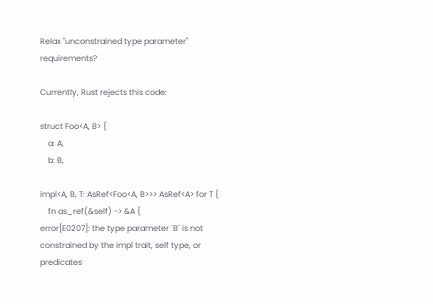Relax "unconstrained type parameter" requirements?

Currently, Rust rejects this code:

struct Foo<A, B> {
    a: A,
    b: B,

impl<A, B, T: AsRef<Foo<A, B>>> AsRef<A> for T {
    fn as_ref(&self) -> &A {
error[E0207]: the type parameter `B` is not constrained by the impl trait, self type, or predicates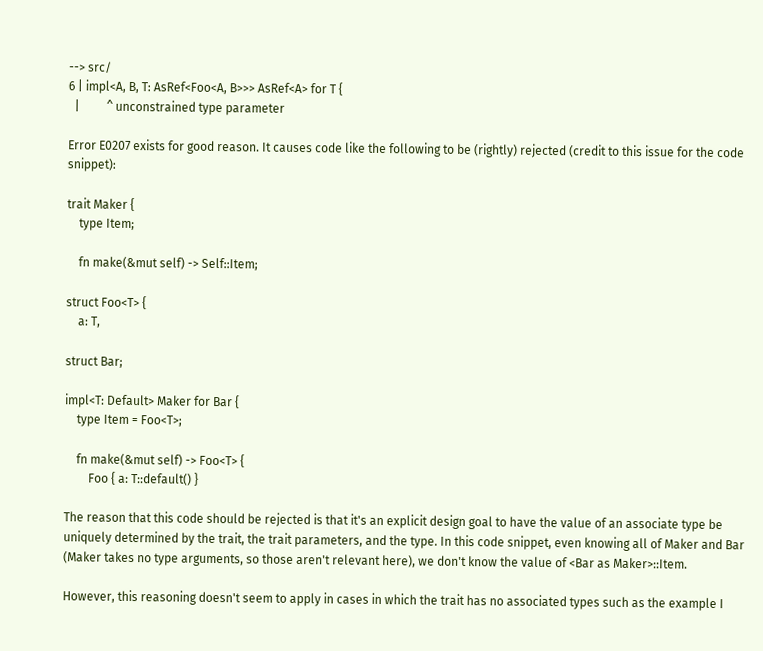--> src/
6 | impl<A, B, T: AsRef<Foo<A, B>>> AsRef<A> for T {
  |         ^ unconstrained type parameter

Error E0207 exists for good reason. It causes code like the following to be (rightly) rejected (credit to this issue for the code snippet):

trait Maker {
    type Item;

    fn make(&mut self) -> Self::Item;

struct Foo<T> {
    a: T,

struct Bar;

impl<T: Default> Maker for Bar {
    type Item = Foo<T>;

    fn make(&mut self) -> Foo<T> {
        Foo { a: T::default() }

The reason that this code should be rejected is that it's an explicit design goal to have the value of an associate type be uniquely determined by the trait, the trait parameters, and the type. In this code snippet, even knowing all of Maker and Bar (Maker takes no type arguments, so those aren't relevant here), we don't know the value of <Bar as Maker>::Item.

However, this reasoning doesn't seem to apply in cases in which the trait has no associated types such as the example I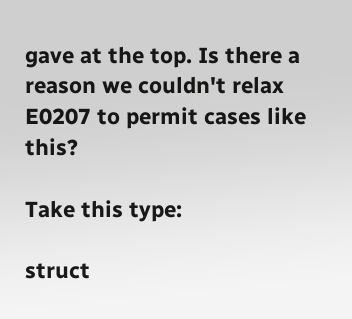gave at the top. Is there a reason we couldn't relax E0207 to permit cases like this?

Take this type:

struct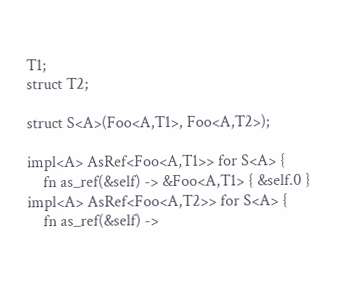T1;
struct T2;

struct S<A>(Foo<A,T1>, Foo<A,T2>);

impl<A> AsRef<Foo<A,T1>> for S<A> {
    fn as_ref(&self) -> &Foo<A,T1> { &self.0 }
impl<A> AsRef<Foo<A,T2>> for S<A> {
    fn as_ref(&self) ->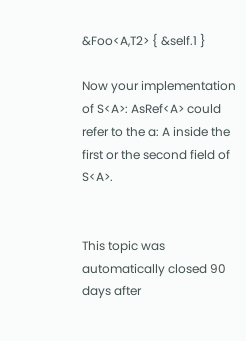&Foo<A,T2> { &self.1 }

Now your implementation of S<A>: AsRef<A> could refer to the a: A inside the first or the second field of S<A>.


This topic was automatically closed 90 days after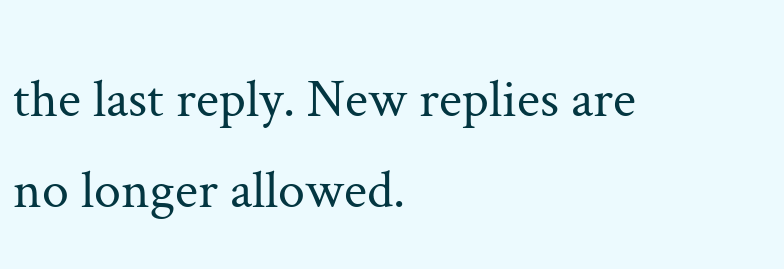the last reply. New replies are no longer allowed.